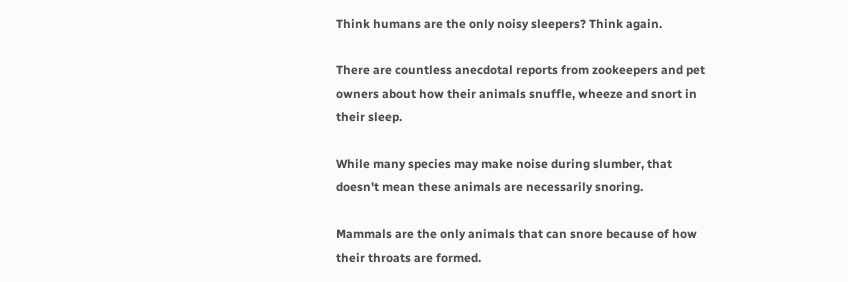Think humans are the only noisy sleepers? Think again.

There are countless anecdotal reports from zookeepers and pet owners about how their animals snuffle, wheeze and snort in their sleep.

While many species may make noise during slumber, that doesn't mean these animals are necessarily snoring.

Mammals are the only animals that can snore because of how their throats are formed.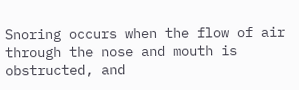Snoring occurs when the flow of air through the nose and mouth is obstructed, and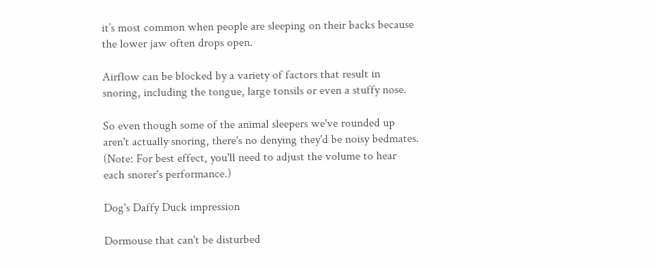it’s most common when people are sleeping on their backs because the lower jaw often drops open.

Airflow can be blocked by a variety of factors that result in snoring, including the tongue, large tonsils or even a stuffy nose.

So even though some of the animal sleepers we've rounded up aren't actually snoring, there's no denying they'd be noisy bedmates. (Note: For best effect, you'll need to adjust the volume to hear each snorer's performance.)

Dog's Daffy Duck impression

Dormouse that can't be disturbed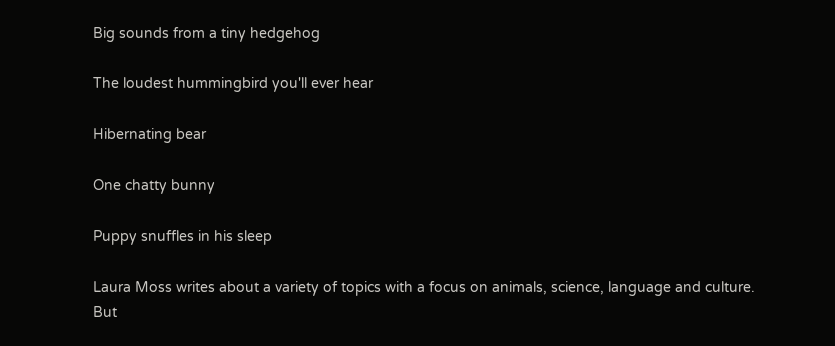Big sounds from a tiny hedgehog

The loudest hummingbird you'll ever hear

Hibernating bear

One chatty bunny

Puppy snuffles in his sleep

Laura Moss writes about a variety of topics with a focus on animals, science, language and culture. But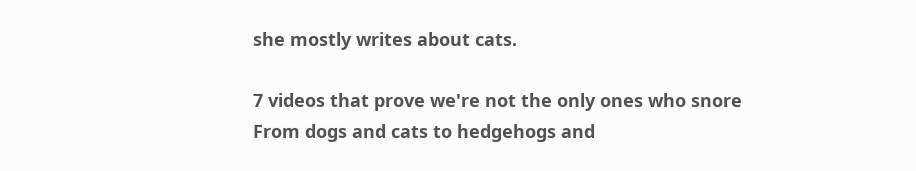she mostly writes about cats.

7 videos that prove we're not the only ones who snore
From dogs and cats to hedgehogs and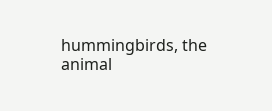hummingbirds, the animal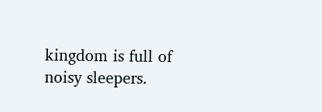kingdom is full of noisy sleepers.